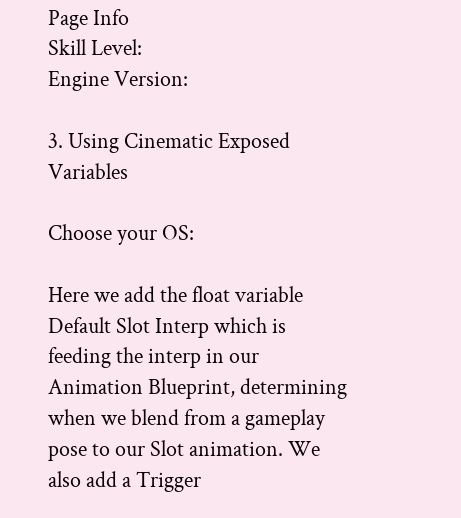Page Info
Skill Level:
Engine Version:

3. Using Cinematic Exposed Variables

Choose your OS:

Here we add the float variable Default Slot Interp which is feeding the interp in our Animation Blueprint, determining when we blend from a gameplay pose to our Slot animation. We also add a Trigger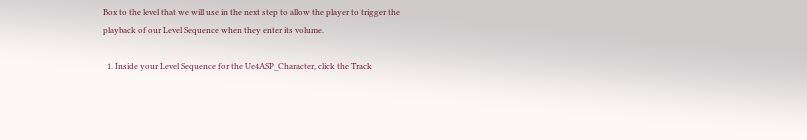Box to the level that we will use in the next step to allow the player to trigger the playback of our Level Sequence when they enter its volume.

  1. Inside your Level Sequence for the Ue4ASP_Character, click the Track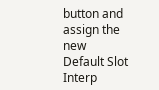button and assign the new Default Slot Interp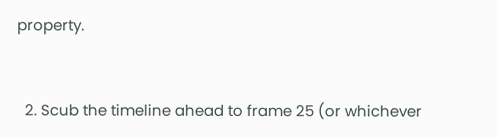property.


  2. Scub the timeline ahead to frame 25 (or whichever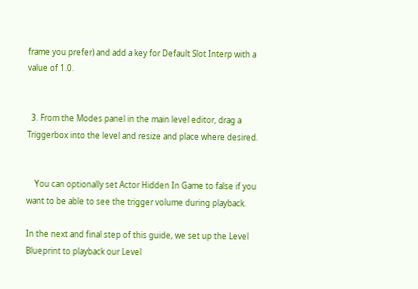frame you prefer) and add a key for Default Slot Interp with a value of 1.0.


  3. From the Modes panel in the main level editor, drag a Triggerbox into the level and resize and place where desired.


    You can optionally set Actor Hidden In Game to false if you want to be able to see the trigger volume during playback.

In the next and final step of this guide, we set up the Level Blueprint to playback our Level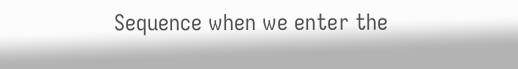Sequence when we enter the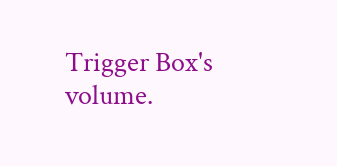Trigger Box's volume.